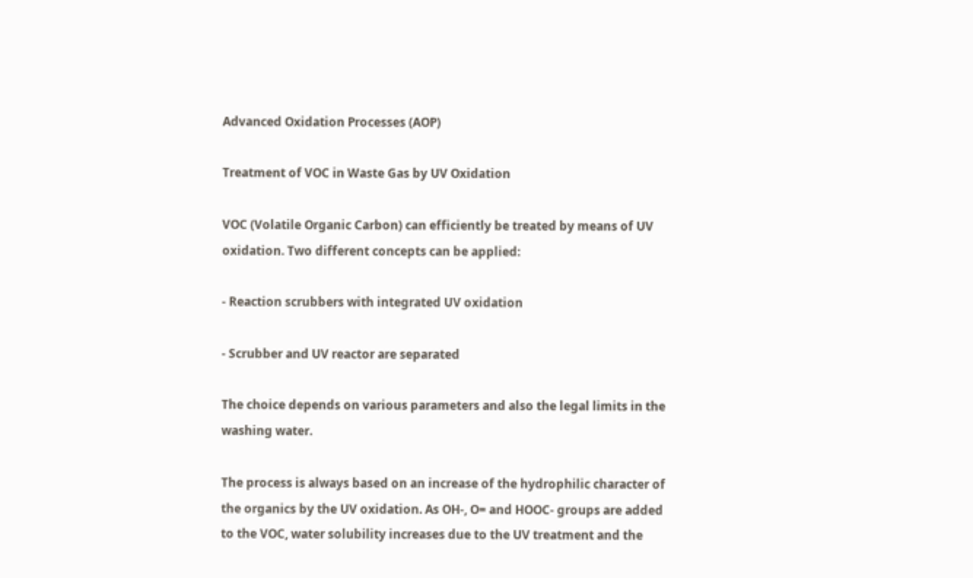Advanced Oxidation Processes (AOP)

Treatment of VOC in Waste Gas by UV Oxidation

VOC (Volatile Organic Carbon) can efficiently be treated by means of UV oxidation. Two different concepts can be applied:

- Reaction scrubbers with integrated UV oxidation

- Scrubber and UV reactor are separated

The choice depends on various parameters and also the legal limits in the washing water.

The process is always based on an increase of the hydrophilic character of the organics by the UV oxidation. As OH-, O= and HOOC- groups are added to the VOC, water solubility increases due to the UV treatment and the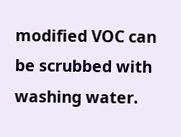modified VOC can be scrubbed with washing water.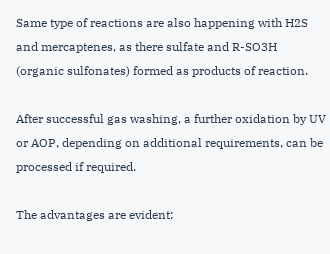Same type of reactions are also happening with H2S and mercaptenes, as there sulfate and R-SO3H (organic sulfonates) formed as products of reaction.

After successful gas washing, a further oxidation by UV or AOP, depending on additional requirements, can be processed if required.

The advantages are evident: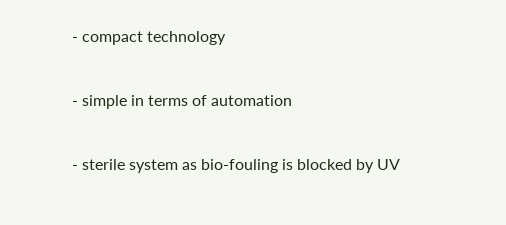- compact technology

- simple in terms of automation

- sterile system as bio-fouling is blocked by UV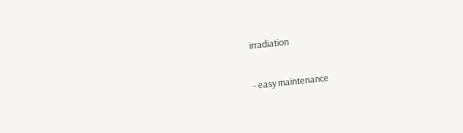irradiation

- easy maintenance